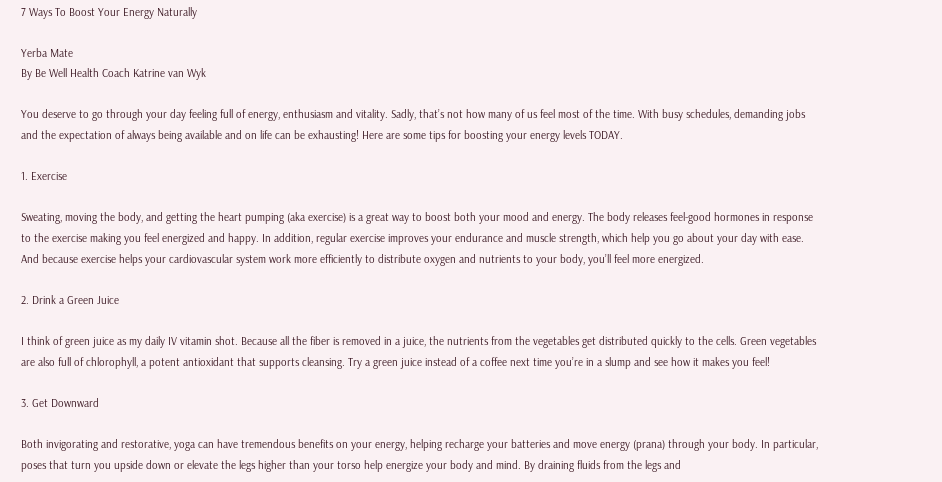7 Ways To Boost Your Energy Naturally

Yerba Mate
By Be Well Health Coach Katrine van Wyk

You deserve to go through your day feeling full of energy, enthusiasm and vitality. Sadly, that’s not how many of us feel most of the time. With busy schedules, demanding jobs and the expectation of always being available and on life can be exhausting! Here are some tips for boosting your energy levels TODAY.

1. Exercise

Sweating, moving the body, and getting the heart pumping (aka exercise) is a great way to boost both your mood and energy. The body releases feel-good hormones in response to the exercise making you feel energized and happy. In addition, regular exercise improves your endurance and muscle strength, which help you go about your day with ease. And because exercise helps your cardiovascular system work more efficiently to distribute oxygen and nutrients to your body, you’ll feel more energized.

2. Drink a Green Juice

I think of green juice as my daily IV vitamin shot. Because all the fiber is removed in a juice, the nutrients from the vegetables get distributed quickly to the cells. Green vegetables are also full of chlorophyll, a potent antioxidant that supports cleansing. Try a green juice instead of a coffee next time you’re in a slump and see how it makes you feel!

3. Get Downward

Both invigorating and restorative, yoga can have tremendous benefits on your energy, helping recharge your batteries and move energy (prana) through your body. In particular, poses that turn you upside down or elevate the legs higher than your torso help energize your body and mind. By draining fluids from the legs and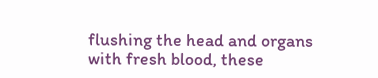flushing the head and organs with fresh blood, these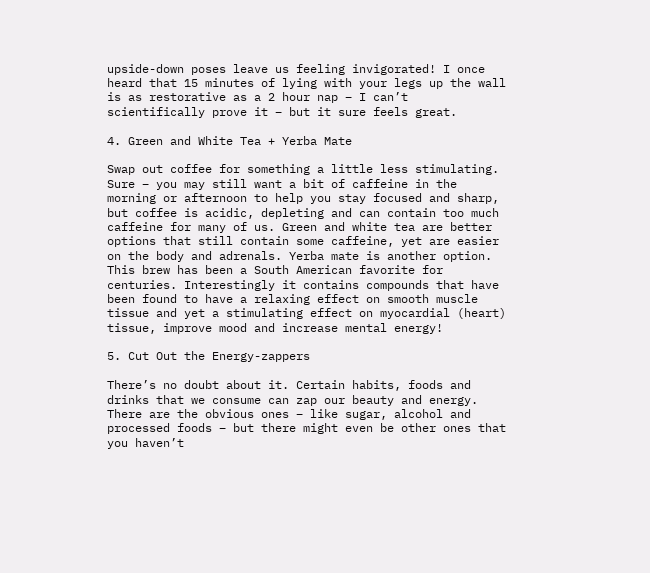upside-down poses leave us feeling invigorated! I once heard that 15 minutes of lying with your legs up the wall is as restorative as a 2 hour nap – I can’t scientifically prove it – but it sure feels great.

4. Green and White Tea + Yerba Mate

Swap out coffee for something a little less stimulating. Sure – you may still want a bit of caffeine in the morning or afternoon to help you stay focused and sharp, but coffee is acidic, depleting and can contain too much caffeine for many of us. Green and white tea are better options that still contain some caffeine, yet are easier on the body and adrenals. Yerba mate is another option. This brew has been a South American favorite for centuries. Interestingly it contains compounds that have been found to have a relaxing effect on smooth muscle tissue and yet a stimulating effect on myocardial (heart) tissue, improve mood and increase mental energy!

5. Cut Out the Energy-zappers

There’s no doubt about it. Certain habits, foods and drinks that we consume can zap our beauty and energy. There are the obvious ones – like sugar, alcohol and processed foods – but there might even be other ones that you haven’t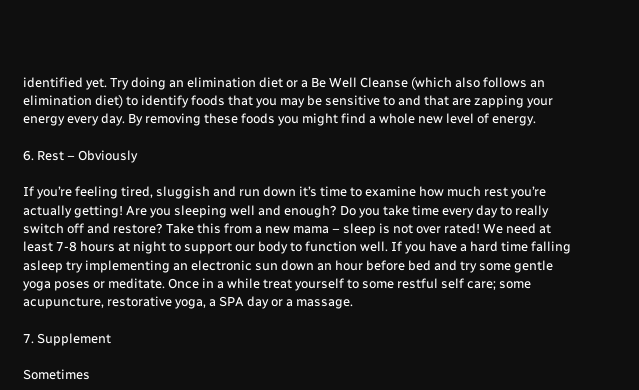identified yet. Try doing an elimination diet or a Be Well Cleanse (which also follows an elimination diet) to identify foods that you may be sensitive to and that are zapping your energy every day. By removing these foods you might find a whole new level of energy.

6. Rest – Obviously

If you’re feeling tired, sluggish and run down it’s time to examine how much rest you’re actually getting! Are you sleeping well and enough? Do you take time every day to really switch off and restore? Take this from a new mama – sleep is not over rated! We need at least 7-8 hours at night to support our body to function well. If you have a hard time falling asleep try implementing an electronic sun down an hour before bed and try some gentle yoga poses or meditate. Once in a while treat yourself to some restful self care; some acupuncture, restorative yoga, a SPA day or a massage.

7. Supplement

Sometimes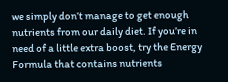we simply don’t manage to get enough nutrients from our daily diet. If you’re in need of a little extra boost, try the Energy Formula that contains nutrients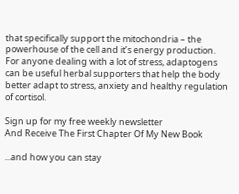that specifically support the mitochondria – the powerhouse of the cell and it’s energy production. For anyone dealing with a lot of stress, adaptogens can be useful herbal supporters that help the body better adapt to stress, anxiety and healthy regulation of cortisol.

Sign up for my free weekly newsletter
And Receive The First Chapter Of My New Book

...and how you can stay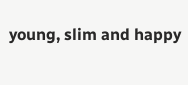young, slim and happy